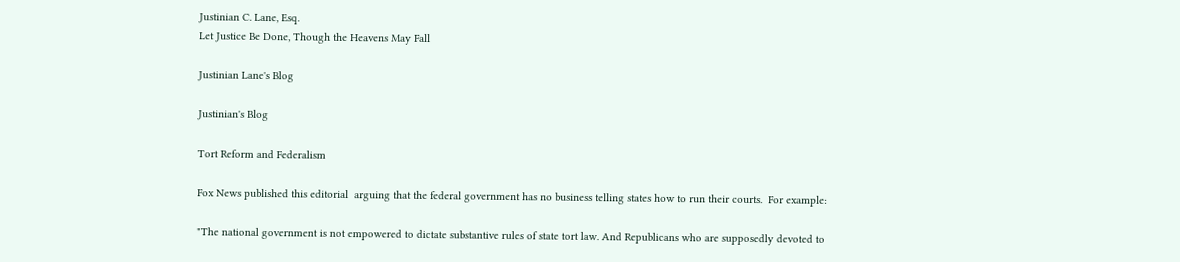Justinian C. Lane, Esq.
Let Justice Be Done, Though the Heavens May Fall

Justinian Lane's Blog

Justinian's Blog

Tort Reform and Federalism

Fox News published this editorial  arguing that the federal government has no business telling states how to run their courts.  For example:

"The national government is not empowered to dictate substantive rules of state tort law. And Republicans who are supposedly devoted to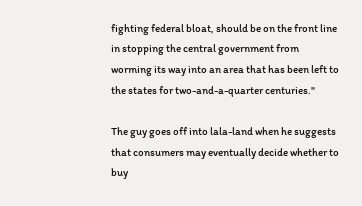fighting federal bloat, should be on the front line in stopping the central government from worming its way into an area that has been left to the states for two-and-a-quarter centuries."

The guy goes off into lala-land when he suggests that consumers may eventually decide whether to buy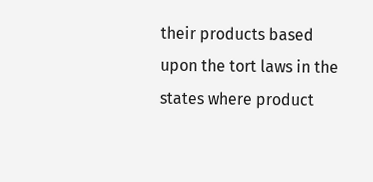their products based upon the tort laws in the states where product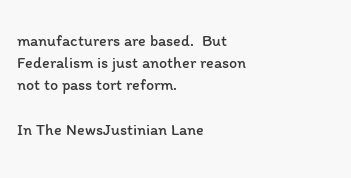manufacturers are based.  But Federalism is just another reason not to pass tort reform.

In The NewsJustinian Lane